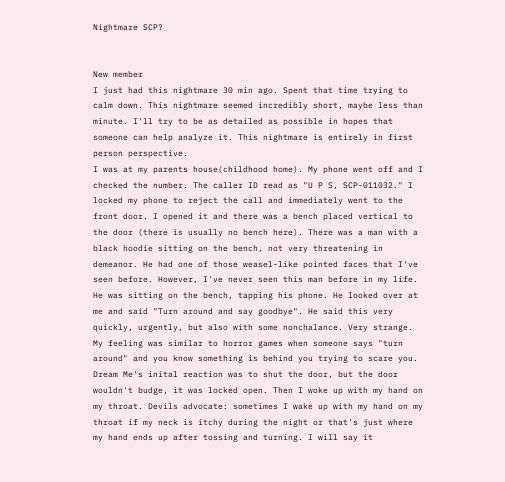Nightmare SCP?


New member
I just had this nightmare 30 min ago. Spent that time trying to calm down. This nightmare seemed incredibly short, maybe less than minute. I'll try to be as detailed as possible in hopes that someone can help analyze it. This nightmare is entirely in first person perspective.
I was at my parents house(childhood home). My phone went off and I checked the number. The caller ID read as "U P S, SCP-011032." I locked my phone to reject the call and immediately went to the front door. I opened it and there was a bench placed vertical to the door (there is usually no bench here). There was a man with a black hoodie sitting on the bench, not very threatening in demeanor. He had one of those weasel-like pointed faces that I've seen before. However, I've never seen this man before in my life. He was sitting on the bench, tapping his phone. He looked over at me and said "Turn around and say goodbye". He said this very quickly, urgently, but also with some nonchalance. Very strange. My feeling was similar to horror games when someone says "turn around" and you know something is behind you trying to scare you. Dream Me's inital reaction was to shut the door, but the door wouldn't budge, it was locked open. Then I woke up with my hand on my throat. Devils advocate: sometimes I wake up with my hand on my throat if my neck is itchy during the night or that's just where my hand ends up after tossing and turning. I will say it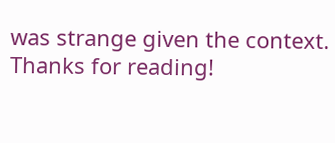was strange given the context. Thanks for reading!